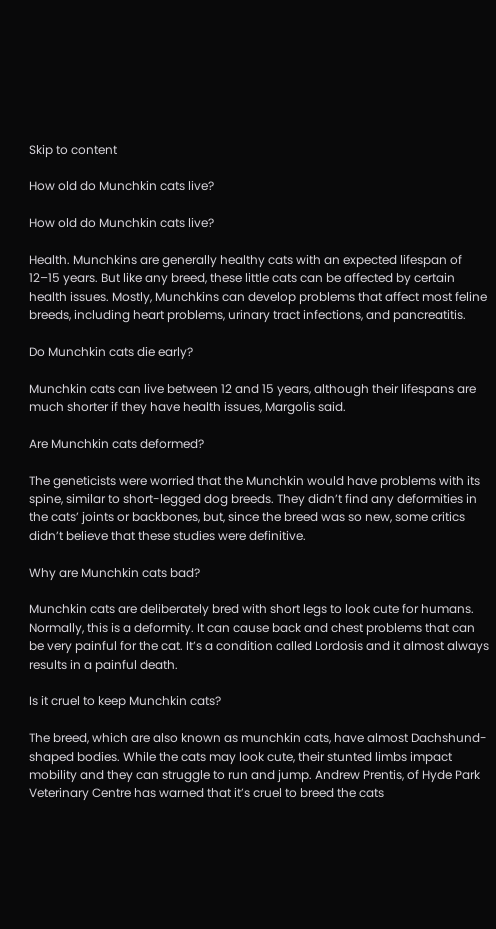Skip to content

How old do Munchkin cats live?

How old do Munchkin cats live?

Health. Munchkins are generally healthy cats with an expected lifespan of 12–15 years. But like any breed, these little cats can be affected by certain health issues. Mostly, Munchkins can develop problems that affect most feline breeds, including heart problems, urinary tract infections, and pancreatitis.

Do Munchkin cats die early?

Munchkin cats can live between 12 and 15 years, although their lifespans are much shorter if they have health issues, Margolis said.

Are Munchkin cats deformed?

The geneticists were worried that the Munchkin would have problems with its spine, similar to short-legged dog breeds. They didn’t find any deformities in the cats’ joints or backbones, but, since the breed was so new, some critics didn’t believe that these studies were definitive.

Why are Munchkin cats bad?

Munchkin cats are deliberately bred with short legs to look cute for humans. Normally, this is a deformity. It can cause back and chest problems that can be very painful for the cat. It’s a condition called Lordosis and it almost always results in a painful death.

Is it cruel to keep Munchkin cats?

The breed, which are also known as munchkin cats, have almost Dachshund-shaped bodies. While the cats may look cute, their stunted limbs impact mobility and they can struggle to run and jump. Andrew Prentis, of Hyde Park Veterinary Centre has warned that it’s cruel to breed the cats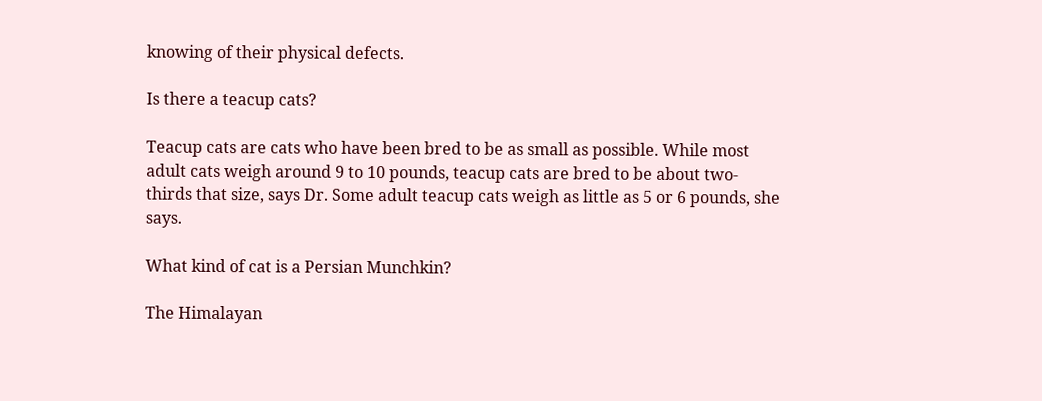knowing of their physical defects.

Is there a teacup cats?

Teacup cats are cats who have been bred to be as small as possible. While most adult cats weigh around 9 to 10 pounds, teacup cats are bred to be about two-thirds that size, says Dr. Some adult teacup cats weigh as little as 5 or 6 pounds, she says.

What kind of cat is a Persian Munchkin?

The Himalayan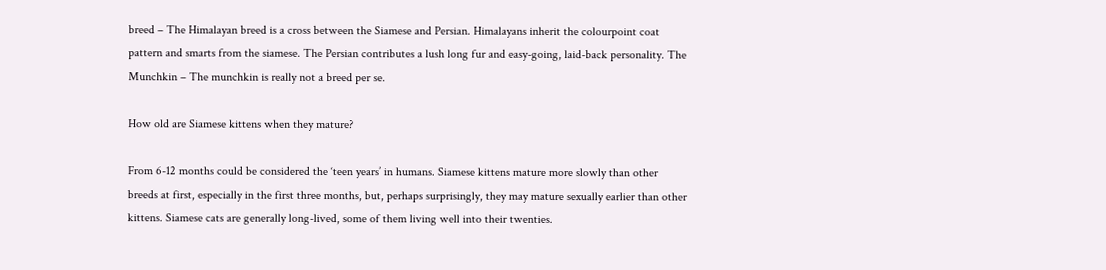breed – The Himalayan breed is a cross between the Siamese and Persian. Himalayans inherit the colourpoint coat pattern and smarts from the siamese. The Persian contributes a lush long fur and easy-going, laid-back personality. The Munchkin – The munchkin is really not a breed per se.

How old are Siamese kittens when they mature?

From 6-12 months could be considered the ‘teen years’ in humans. Siamese kittens mature more slowly than other breeds at first, especially in the first three months, but, perhaps surprisingly, they may mature sexually earlier than other kittens. Siamese cats are generally long-lived, some of them living well into their twenties.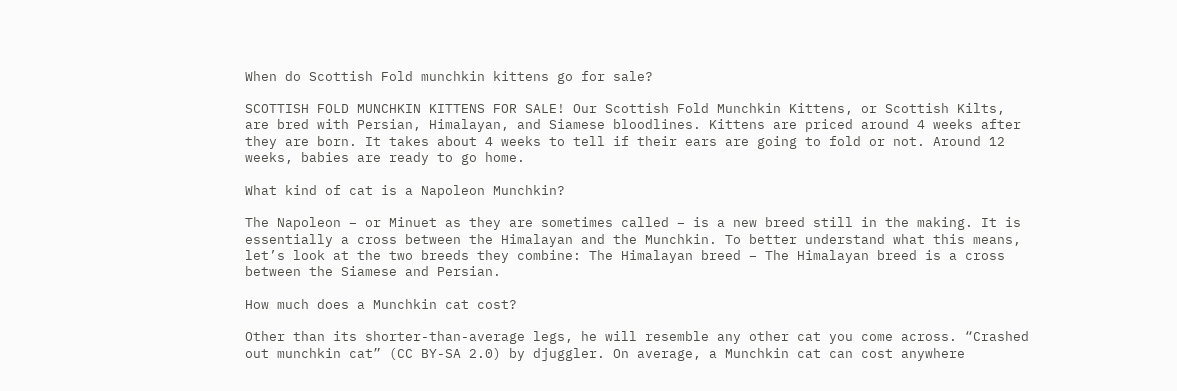When do Scottish Fold munchkin kittens go for sale?

SCOTTISH FOLD MUNCHKIN KITTENS FOR SALE! Our Scottish Fold Munchkin Kittens, or Scottish Kilts, are bred with Persian, Himalayan, and Siamese bloodlines. Kittens are priced around 4 weeks after they are born. It takes about 4 weeks to tell if their ears are going to fold or not. Around 12 weeks, babies are ready to go home.

What kind of cat is a Napoleon Munchkin?

The Napoleon – or Minuet as they are sometimes called – is a new breed still in the making. It is essentially a cross between the Himalayan and the Munchkin. To better understand what this means, let’s look at the two breeds they combine: The Himalayan breed – The Himalayan breed is a cross between the Siamese and Persian.

How much does a Munchkin cat cost?

Other than its shorter-than-average legs, he will resemble any other cat you come across. “Crashed out munchkin cat” (CC BY-SA 2.0) by djuggler. On average, a Munchkin cat can cost anywhere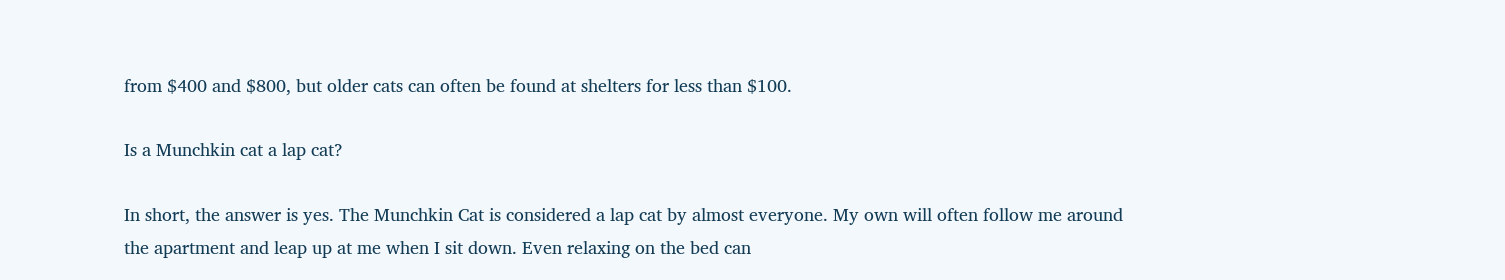from $400 and $800, but older cats can often be found at shelters for less than $100.

Is a Munchkin cat a lap cat?

In short, the answer is yes. The Munchkin Cat is considered a lap cat by almost everyone. My own will often follow me around the apartment and leap up at me when I sit down. Even relaxing on the bed can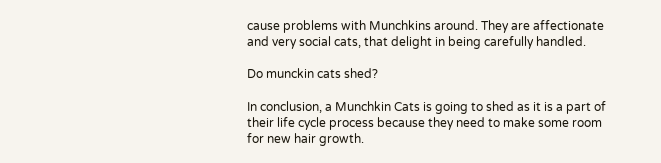cause problems with Munchkins around. They are affectionate and very social cats, that delight in being carefully handled.

Do munckin cats shed?

In conclusion, a Munchkin Cats is going to shed as it is a part of their life cycle process because they need to make some room for new hair growth.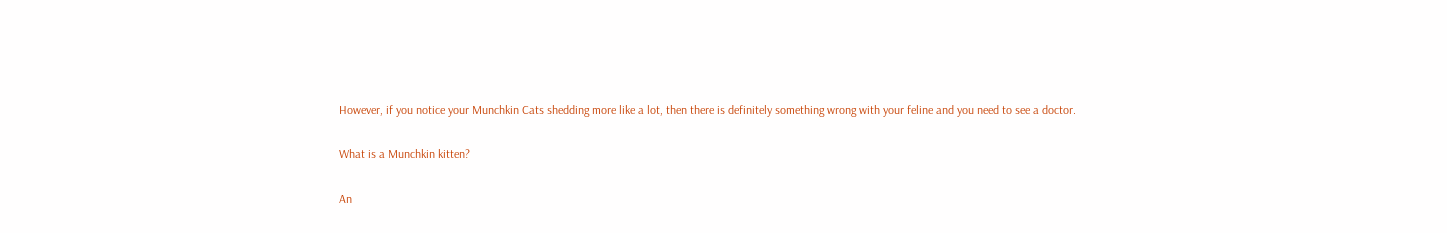However, if you notice your Munchkin Cats shedding more like a lot, then there is definitely something wrong with your feline and you need to see a doctor.

What is a Munchkin kitten?

An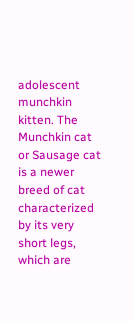adolescent munchkin kitten. The Munchkin cat or Sausage cat is a newer breed of cat characterized by its very short legs, which are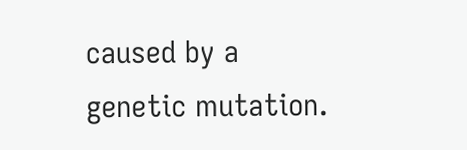caused by a genetic mutation.